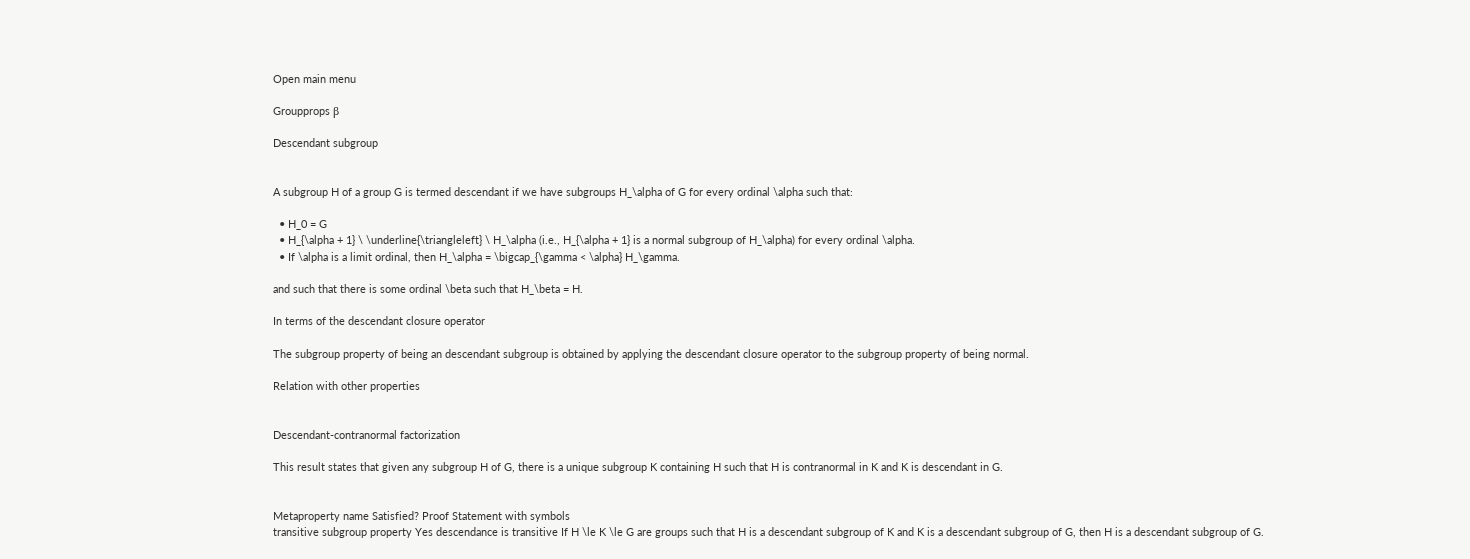Open main menu

Groupprops β

Descendant subgroup


A subgroup H of a group G is termed descendant if we have subgroups H_\alpha of G for every ordinal \alpha such that:

  • H_0 = G
  • H_{\alpha + 1} \ \underline{\triangleleft} \ H_\alpha (i.e., H_{\alpha + 1} is a normal subgroup of H_\alpha) for every ordinal \alpha.
  • If \alpha is a limit ordinal, then H_\alpha = \bigcap_{\gamma < \alpha} H_\gamma.

and such that there is some ordinal \beta such that H_\beta = H.

In terms of the descendant closure operator

The subgroup property of being an descendant subgroup is obtained by applying the descendant closure operator to the subgroup property of being normal.

Relation with other properties


Descendant-contranormal factorization

This result states that given any subgroup H of G, there is a unique subgroup K containing H such that H is contranormal in K and K is descendant in G.


Metaproperty name Satisfied? Proof Statement with symbols
transitive subgroup property Yes descendance is transitive If H \le K \le G are groups such that H is a descendant subgroup of K and K is a descendant subgroup of G, then H is a descendant subgroup of G.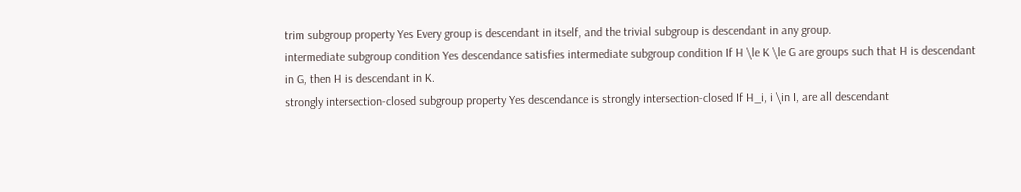trim subgroup property Yes Every group is descendant in itself, and the trivial subgroup is descendant in any group.
intermediate subgroup condition Yes descendance satisfies intermediate subgroup condition If H \le K \le G are groups such that H is descendant in G, then H is descendant in K.
strongly intersection-closed subgroup property Yes descendance is strongly intersection-closed If H_i, i \in I, are all descendant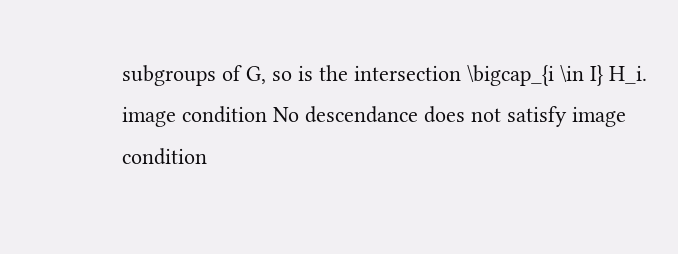subgroups of G, so is the intersection \bigcap_{i \in I} H_i.
image condition No descendance does not satisfy image condition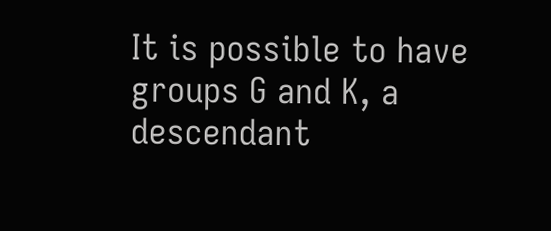It is possible to have groups G and K, a descendant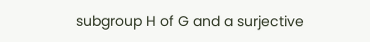subgroup H of G and a surjective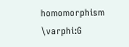homomorphism \varphi:G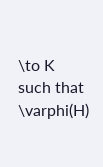\to K such that \varphi(H)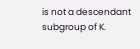is not a descendant subgroup of K.